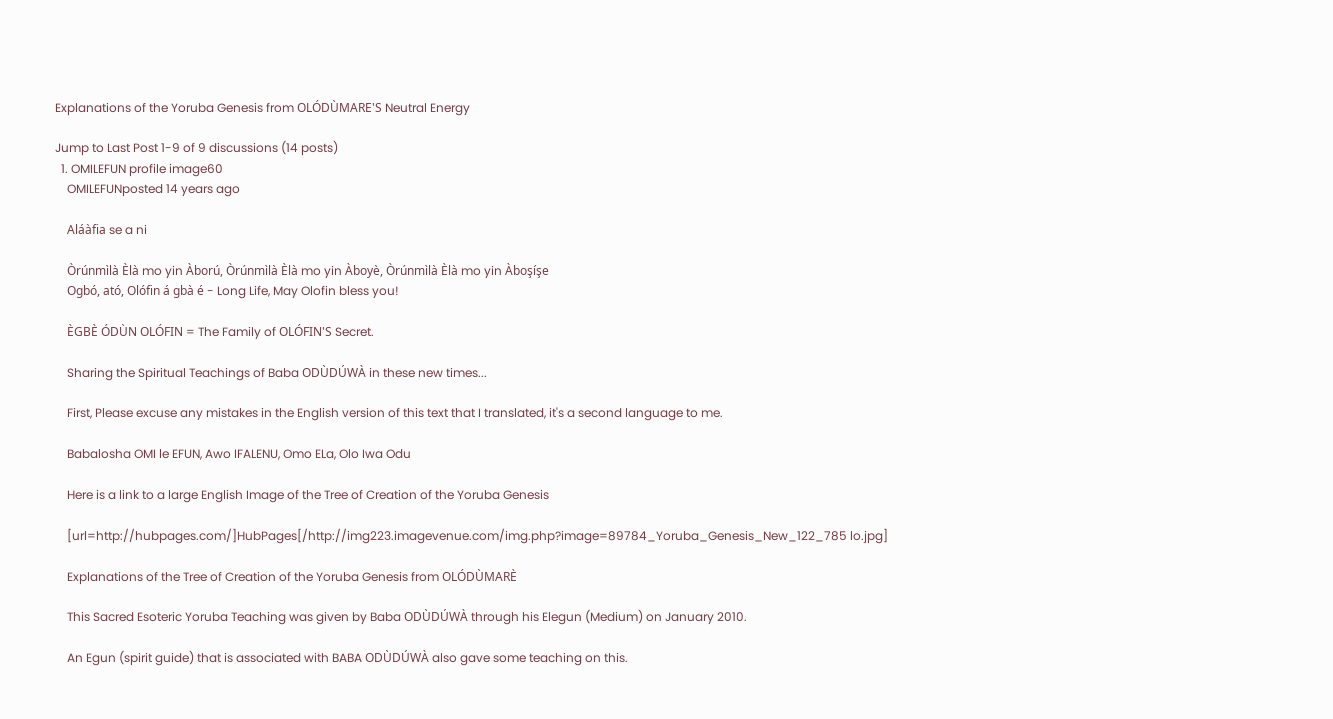Explanations of the Yoruba Genesis from OLÓDÙMARE'S Neutral Energy

Jump to Last Post 1-9 of 9 discussions (14 posts)
  1. OMILEFUN profile image60
    OMILEFUNposted 14 years ago

    Aláàfia se a ni

    Òrúnmìlà Èlà mo yin Àború, Òrúnmìlà Èlà mo yin Àboyè, Òrúnmìlà Èlà mo yin Àboşíşe
    Ogbó, ató, Olófin á gbà é - Long Life, May Olofin bless you!

    ÈGBÈ ÓDÙN OLÓFIN = The Family of OLÓFIN'S Secret.

    Sharing the Spiritual Teachings of Baba ODÙDÚWÀ in these new times...

    First, Please excuse any mistakes in the English version of this text that I translated, it's a second language to me.

    Babalosha OMI le EFUN, Awo IFALENU, Omo ELa, Olo Iwa Odu

    Here is a link to a large English Image of the Tree of Creation of the Yoruba Genesis

    [url=http://hubpages.com/]HubPages[/http://img223.imagevenue.com/img.php?image=89784_Yoruba_Genesis_New_122_785 lo.jpg]

    Explanations of the Tree of Creation of the Yoruba Genesis from OLÓDÙMARÈ

    This Sacred Esoteric Yoruba Teaching was given by Baba ODÙDÚWÀ through his Elegun (Medium) on January 2010.

    An Egun (spirit guide) that is associated with BABA ODÙDÚWÀ also gave some teaching on this.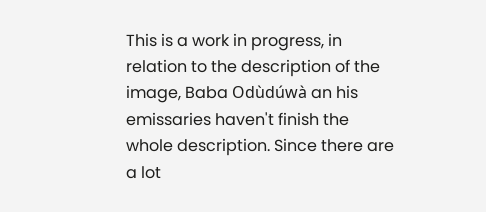This is a work in progress, in relation to the description of the image, Baba Odùdúwà an his emissaries haven't finish the whole description. Since there are a lot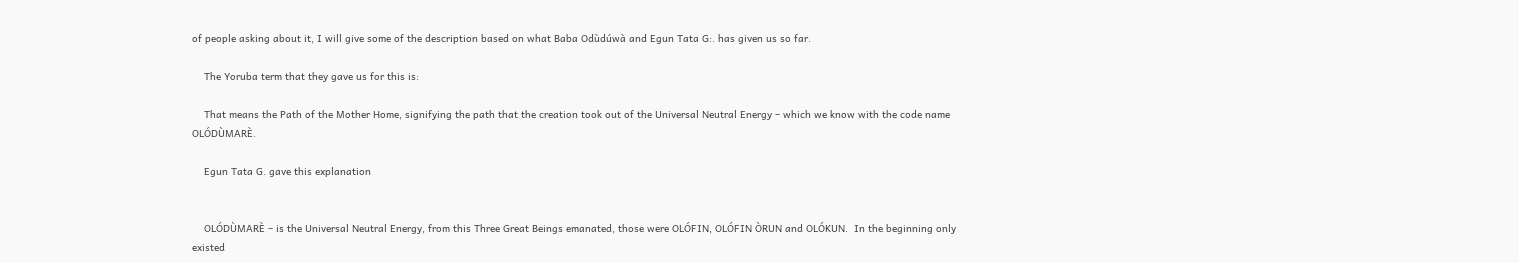of people asking about it, I will give some of the description based on what Baba Odùdúwà and Egun Tata G:. has given us so far.

    The Yoruba term that they gave us for this is:

    That means the Path of the Mother Home, signifying the path that the creation took out of the Universal Neutral Energy – which we know with the code name OLÓDÙMARÈ.

    Egun Tata G. gave this explanation


    OLÓDÙMARÈ – is the Universal Neutral Energy, from this Three Great Beings emanated, those were OLÓFIN, OLÓFIN ÒRUN and OLÓKUN.  In the beginning only existed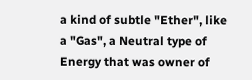a kind of subtle "Ether", like a "Gas", a Neutral type of Energy that was owner of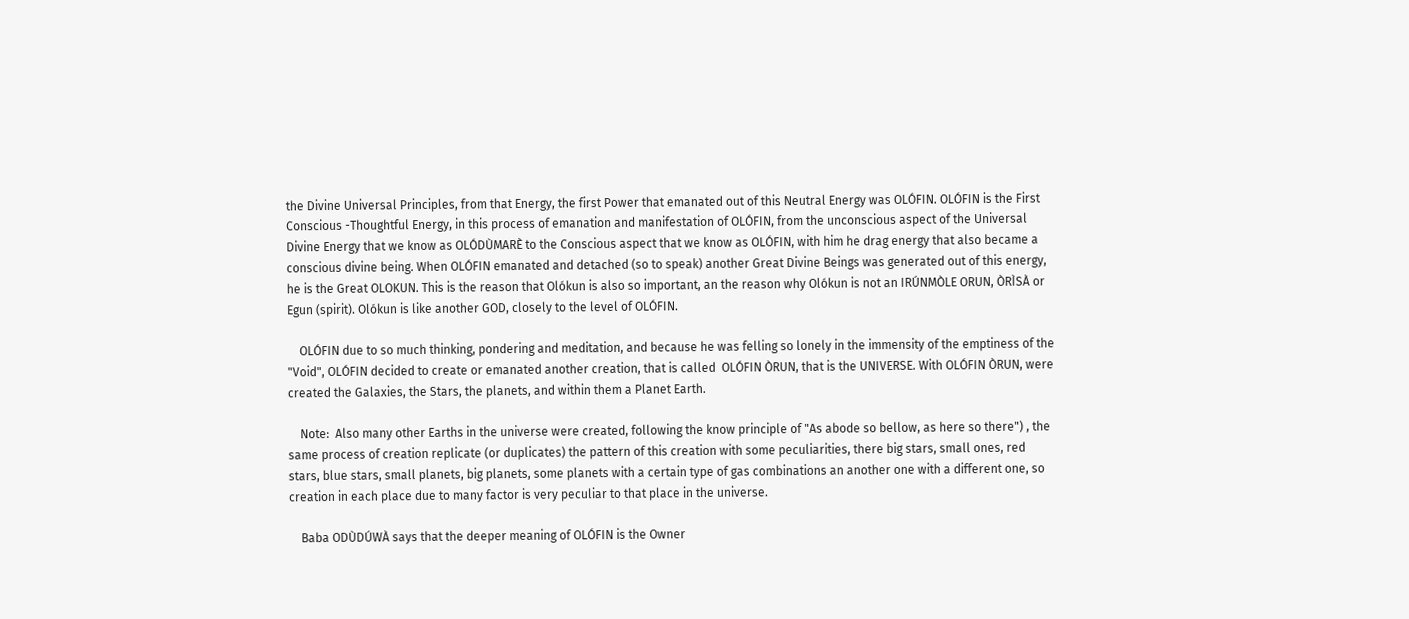the Divine Universal Principles, from that Energy, the first Power that emanated out of this Neutral Energy was OLÓFIN. OLÓFIN is the First Conscious -Thoughtful Energy, in this process of emanation and manifestation of OLÓFIN, from the unconscious aspect of the Universal Divine Energy that we know as OLÓDÙMARÈ to the Conscious aspect that we know as OLÓFIN, with him he drag energy that also became a conscious divine being. When OLÓFIN emanated and detached (so to speak) another Great Divine Beings was generated out of this energy, he is the Great OLOKUN. This is the reason that Olókun is also so important, an the reason why Olókun is not an IRÚNMÒLE ORUN, ÒRÌSÀ or Egun (spirit). Olókun is like another GOD, closely to the level of OLÓFIN.

    OLÓFIN due to so much thinking, pondering and meditation, and because he was felling so lonely in the immensity of the emptiness of the "Void", OLÓFIN decided to create or emanated another creation, that is called  OLÓFIN ÒRUN, that is the UNIVERSE. With OLÓFIN ÒRUN, were created the Galaxies, the Stars, the planets, and within them a Planet Earth.

    Note:  Also many other Earths in the universe were created, following the know principle of "As abode so bellow, as here so there") , the same process of creation replicate (or duplicates) the pattern of this creation with some peculiarities, there big stars, small ones, red stars, blue stars, small planets, big planets, some planets with a certain type of gas combinations an another one with a different one, so creation in each place due to many factor is very peculiar to that place in the universe.

    Baba ODÙDÚWÀ says that the deeper meaning of OLÓFIN is the Owner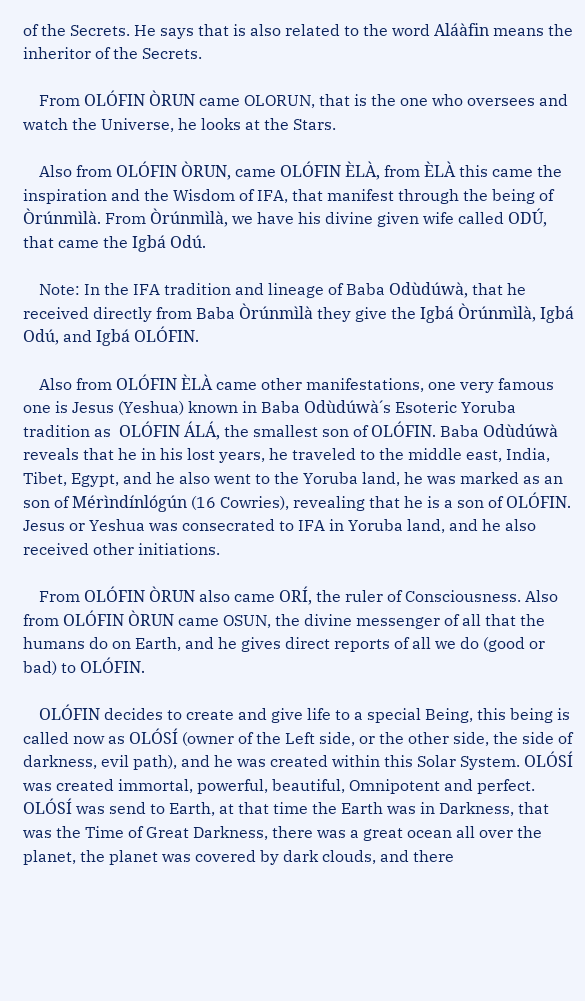of the Secrets. He says that is also related to the word Aláàfin means the inheritor of the Secrets.

    From OLÓFIN ÒRUN came OLORUN, that is the one who oversees and watch the Universe, he looks at the Stars.

    Also from OLÓFIN ÒRUN, came OLÓFIN ÈLÀ, from ÈLÀ this came the inspiration and the Wisdom of IFA, that manifest through the being of  Òrúnmìlà. From Òrúnmìlà, we have his divine given wife called ODÚ, that came the Igbá Odú.

    Note: In the IFA tradition and lineage of Baba Odùdúwà, that he received directly from Baba Òrúnmìlà they give the Igbá Òrúnmìlà, Igbá Odú, and Igbá OLÓFIN.

    Also from OLÓFIN ÈLÀ came other manifestations, one very famous one is Jesus (Yeshua) known in Baba Odùdúwà´s Esoteric Yoruba tradition as  OLÓFIN ÁLÁ, the smallest son of OLÓFIN. Baba Odùdúwà reveals that he in his lost years, he traveled to the middle east, India, Tibet, Egypt, and he also went to the Yoruba land, he was marked as an son of Mérìndínlógún (16 Cowries), revealing that he is a son of OLÓFIN. Jesus or Yeshua was consecrated to IFA in Yoruba land, and he also received other initiations.

    From OLÓFIN ÒRUN also came ORÍ, the ruler of Consciousness. Also from OLÓFIN ÒRUN came OSUN, the divine messenger of all that the humans do on Earth, and he gives direct reports of all we do (good or bad) to OLÓFIN.

    OLÓFIN decides to create and give life to a special Being, this being is called now as OLÓSÍ (owner of the Left side, or the other side, the side of darkness, evil path), and he was created within this Solar System. OLÓSÍ was created immortal, powerful, beautiful, Omnipotent and perfect. OLÓSÍ was send to Earth, at that time the Earth was in Darkness, that was the Time of Great Darkness, there was a great ocean all over the planet, the planet was covered by dark clouds, and there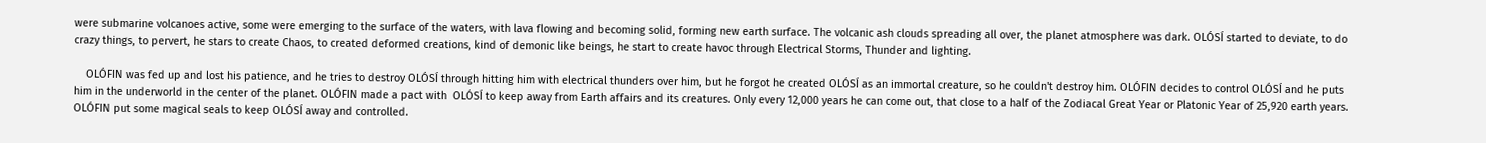were submarine volcanoes active, some were emerging to the surface of the waters, with lava flowing and becoming solid, forming new earth surface. The volcanic ash clouds spreading all over, the planet atmosphere was dark. OLÓSÍ started to deviate, to do crazy things, to pervert, he stars to create Chaos, to created deformed creations, kind of demonic like beings, he start to create havoc through Electrical Storms, Thunder and lighting.

    OLÓFIN was fed up and lost his patience, and he tries to destroy OLÓSÍ through hitting him with electrical thunders over him, but he forgot he created OLÓSÍ as an immortal creature, so he couldn't destroy him. OLÓFIN decides to control OLÓSÍ and he puts him in the underworld in the center of the planet. OLÓFIN made a pact with  OLÓSÍ to keep away from Earth affairs and its creatures. Only every 12,000 years he can come out, that close to a half of the Zodiacal Great Year or Platonic Year of 25,920 earth years. OLÓFIN put some magical seals to keep OLÓSÍ away and controlled.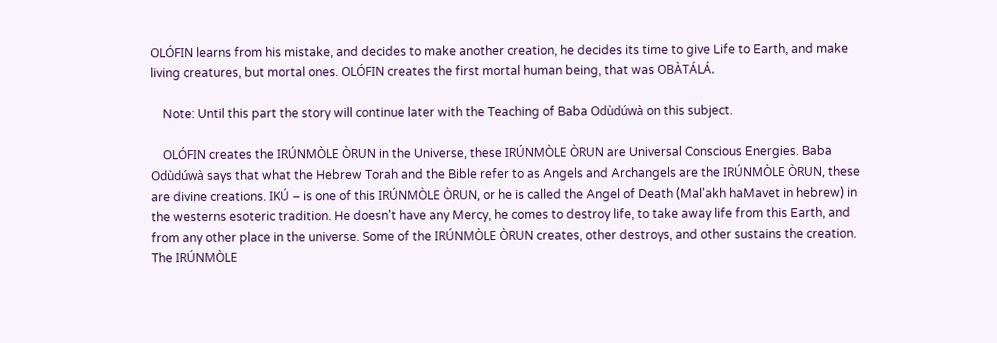OLÓFIN learns from his mistake, and decides to make another creation, he decides its time to give Life to Earth, and make living creatures, but mortal ones. OLÓFIN creates the first mortal human being, that was OBÀTÁLÁ.

    Note: Until this part the story will continue later with the Teaching of Baba Odùdúwà on this subject.

    OLÓFIN creates the IRÚNMÒLE ÒRUN in the Universe, these IRÚNMÒLE ÒRUN are Universal Conscious Energies. Baba Odùdúwà says that what the Hebrew Torah and the Bible refer to as Angels and Archangels are the IRÚNMÒLE ÒRUN, these are divine creations. IKÚ – is one of this IRÚNMÒLE ÒRUN, or he is called the Angel of Death (Mal'akh haMavet in hebrew) in the westerns esoteric tradition. He doesn't have any Mercy, he comes to destroy life, to take away life from this Earth, and from any other place in the universe. Some of the IRÚNMÒLE ÒRUN creates, other destroys, and other sustains the creation. The IRÚNMÒLE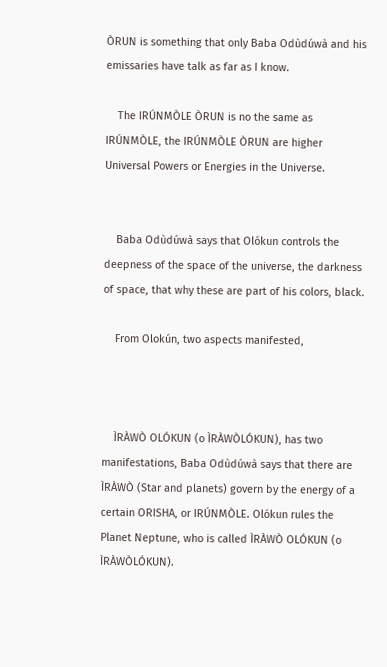ÒRUN is something that only Baba Odùdúwà and his emissaries have talk as far as I know.

    The IRÚNMÒLE ÒRUN is no the same as IRÚNMÒLE, the IRÚNMÒLE ÒRUN are higher Universal Powers or Energies in the Universe.


    Baba Odùdúwà says that Olókun controls the deepness of the space of the universe, the darkness of space, that why these are part of his colors, black.

    From Olokún, two aspects manifested,



    ÌRÀWÒ OLÓKUN (o ÌRÀWÒLÓKUN), has two manifestations, Baba Odùdúwà says that there are ÌRÀWÒ (Star and planets) govern by the energy of a certain ORISHA, or IRÚNMÒLE. Olókun rules the Planet Neptune, who is called ÌRÀWÒ OLÓKUN (o ÌRÀWÒLÓKUN).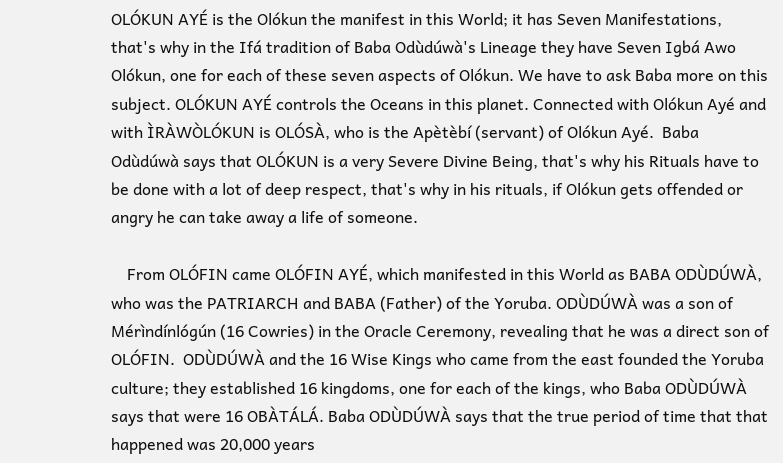OLÓKUN AYÉ is the Olókun the manifest in this World; it has Seven Manifestations, that's why in the Ifá tradition of Baba Odùdúwà's Lineage they have Seven Igbá Awo Olókun, one for each of these seven aspects of Olókun. We have to ask Baba more on this subject. OLÓKUN AYÉ controls the Oceans in this planet. Connected with Olókun Ayé and with ÌRÀWÒLÓKUN is OLÓSÀ, who is the Apètèbí (servant) of Olókun Ayé.  Baba Odùdúwà says that OLÓKUN is a very Severe Divine Being, that's why his Rituals have to be done with a lot of deep respect, that's why in his rituals, if Olókun gets offended or angry he can take away a life of someone.

    From OLÓFIN came OLÓFIN AYÉ, which manifested in this World as BABA ODÙDÚWÀ, who was the PATRIARCH and BABA (Father) of the Yoruba. ODÙDÚWÀ was a son of Mérìndínlógún (16 Cowries) in the Oracle Ceremony, revealing that he was a direct son of OLÓFIN.  ODÙDÚWÀ and the 16 Wise Kings who came from the east founded the Yoruba culture; they established 16 kingdoms, one for each of the kings, who Baba ODÙDÚWÀ says that were 16 OBÀTÁLÁ. Baba ODÙDÚWÀ says that the true period of time that that happened was 20,000 years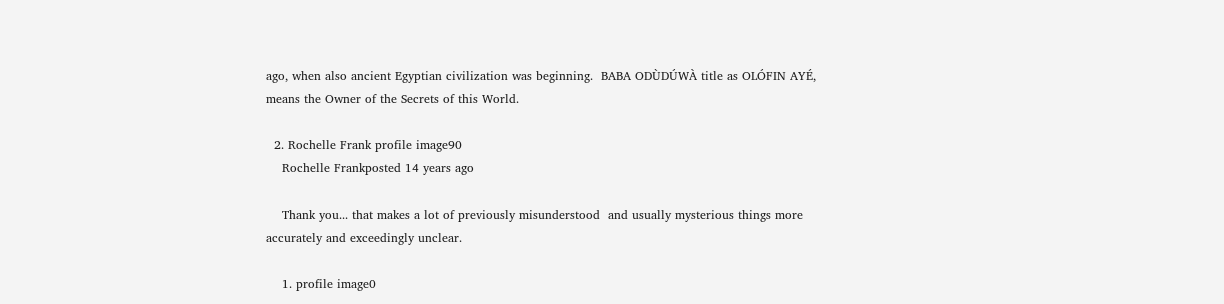ago, when also ancient Egyptian civilization was beginning.  BABA ODÙDÚWÀ title as OLÓFIN AYÉ, means the Owner of the Secrets of this World.

  2. Rochelle Frank profile image90
    Rochelle Frankposted 14 years ago

    Thank you... that makes a lot of previously misunderstood  and usually mysterious things more accurately and exceedingly unclear.

    1. profile image0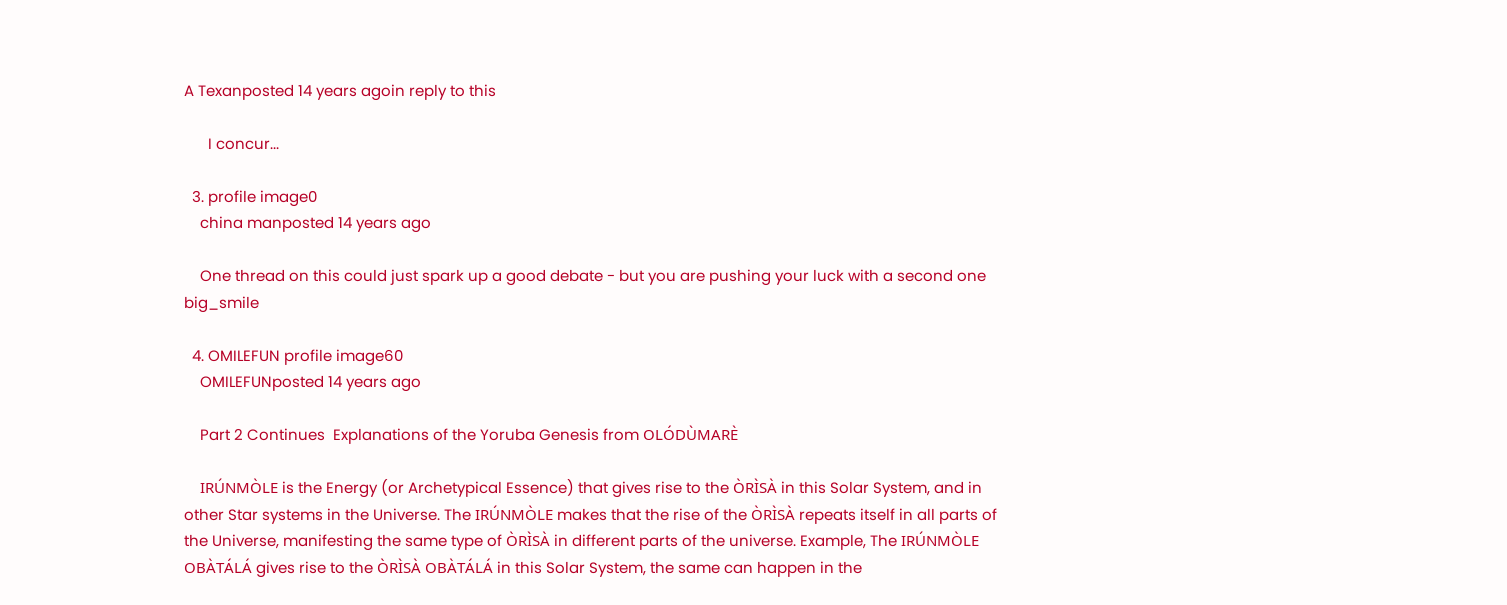A Texanposted 14 years agoin reply to this

      I concur...

  3. profile image0
    china manposted 14 years ago

    One thread on this could just spark up a good debate - but you are pushing your luck with a second one big_smile

  4. OMILEFUN profile image60
    OMILEFUNposted 14 years ago

    Part 2 Continues  Explanations of the Yoruba Genesis from OLÓDÙMARÈ

    IRÚNMÒLE is the Energy (or Archetypical Essence) that gives rise to the ÒRÌSÀ in this Solar System, and in other Star systems in the Universe. The IRÚNMÒLE makes that the rise of the ÒRÌSÀ repeats itself in all parts of the Universe, manifesting the same type of ÒRÌSÀ in different parts of the universe. Example, The IRÚNMÒLE OBÀTÁLÁ gives rise to the ÒRÌSÀ OBÀTÁLÁ in this Solar System, the same can happen in the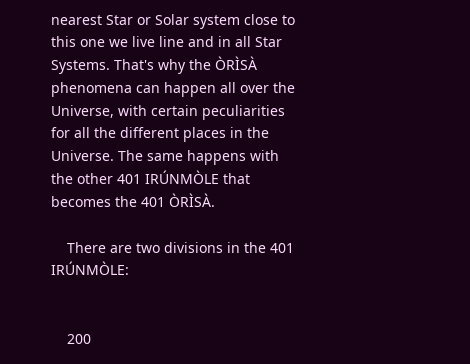nearest Star or Solar system close to this one we live line and in all Star Systems. That's why the ÒRÌSÀ phenomena can happen all over the Universe, with certain peculiarities for all the different places in the Universe. The same happens with the other 401 IRÚNMÒLE that becomes the 401 ÒRÌSÀ.

    There are two divisions in the 401 IRÚNMÒLE:


    200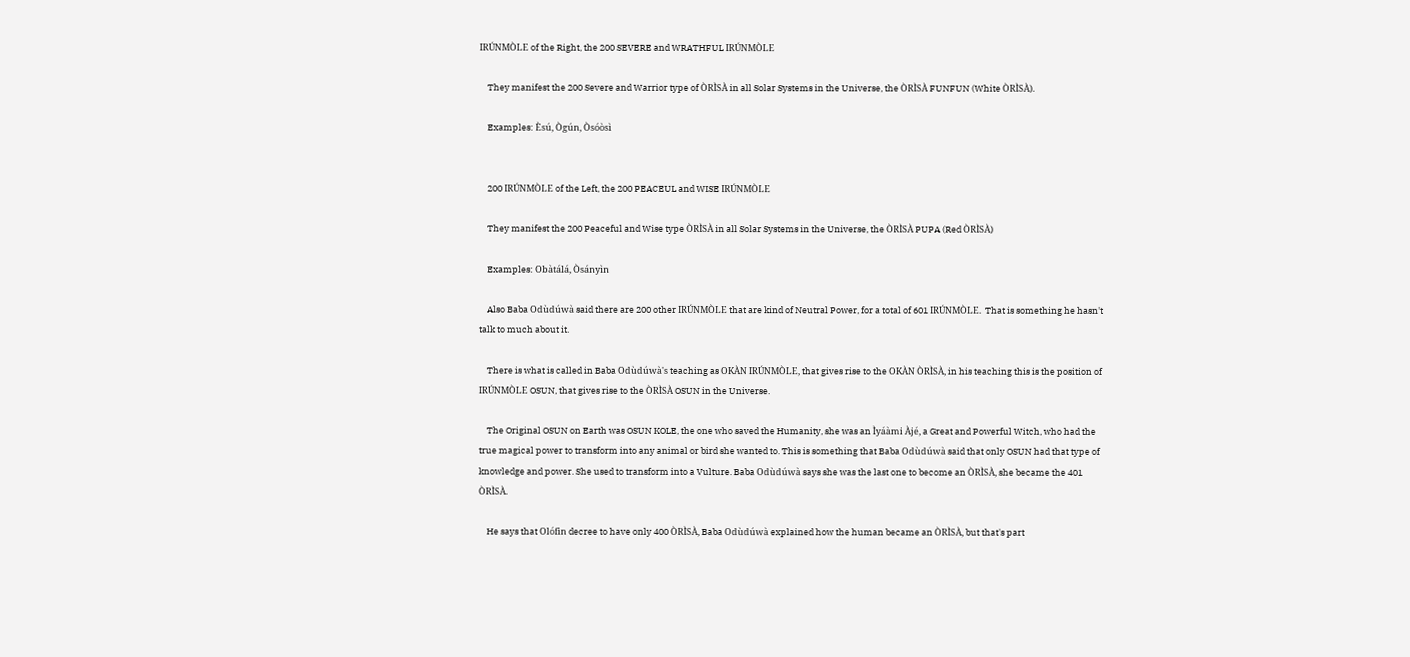IRÚNMÒLE of the Right, the 200 SEVERE and WRATHFUL IRÚNMÒLE

    They manifest the 200 Severe and Warrior type of ÒRÌSÀ in all Solar Systems in the Universe, the ÒRÌSÀ FUNFUN (White ÒRÌSÀ).

    Examples: Èsú, Ògún, Òsóòsì


    200 IRÚNMÒLE of the Left, the 200 PEACEUL and WISE IRÚNMÒLE

    They manifest the 200 Peaceful and Wise type ÒRÌSÀ in all Solar Systems in the Universe, the ÒRÌSÀ PUPA (Red ÒRÌSÀ)

    Examples: Obàtálá, Òsányìn

    Also Baba Odùdúwà said there are 200 other IRÚNMÒLE that are kind of Neutral Power, for a total of 601 IRÚNMÒLE.  That is something he hasn't talk to much about it.

    There is what is called in Baba Odùdúwà's teaching as OKÀN IRÚNMÒLE, that gives rise to the OKÀN ÒRÌSÀ, in his teaching this is the position of IRÚNMÒLE OSUN, that gives rise to the ÒRÌSÀ OSUN in the Universe.

    The Original OSUN on Earth was OSUN KOLE, the one who saved the Humanity, she was an Ìyáàmi Àjé, a Great and Powerful Witch, who had the true magical power to transform into any animal or bird she wanted to. This is something that Baba Odùdúwà said that only OSUN had that type of knowledge and power. She used to transform into a Vulture. Baba Odùdúwà says she was the last one to become an ÒRÌSÀ, she became the 401 ÒRÌSÀ.

    He says that Olófin decree to have only 400 ÒRÌSÀ, Baba Odùdúwà explained how the human became an ÒRÌSÀ, but that's part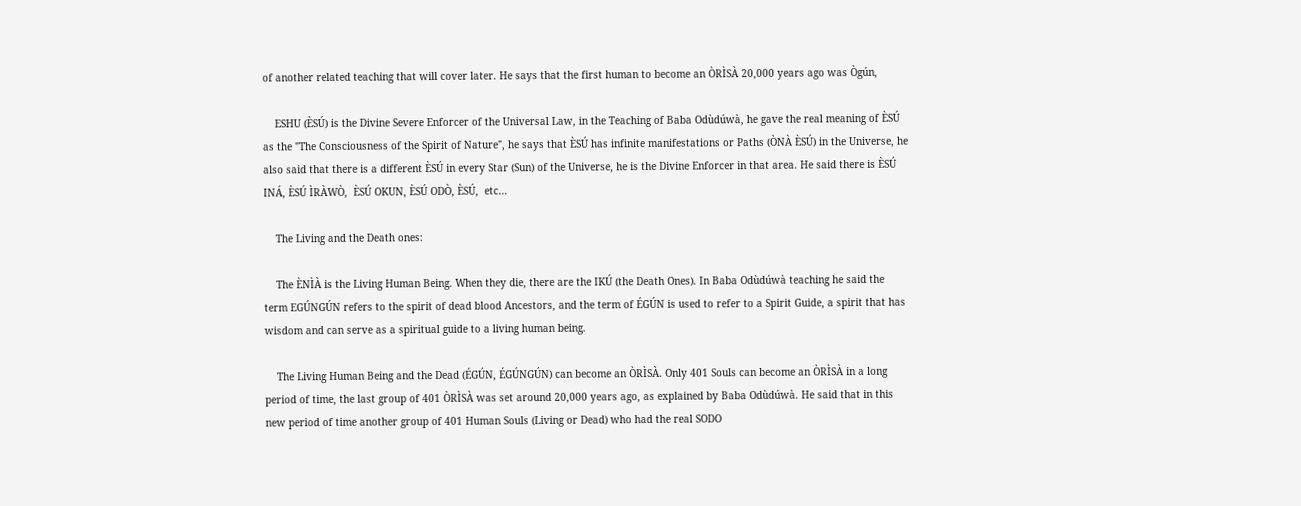of another related teaching that will cover later. He says that the first human to become an ÒRÌSÀ 20,000 years ago was Ògún,

    ESHU (ÈSÚ) is the Divine Severe Enforcer of the Universal Law, in the Teaching of Baba Odùdúwà, he gave the real meaning of ÈSÚ as the "The Consciousness of the Spirit of Nature", he says that ÈSÚ has infinite manifestations or Paths (ÒNÀ ÈSÚ) in the Universe, he also said that there is a different ÈSÚ in every Star (Sun) of the Universe, he is the Divine Enforcer in that area. He said there is ÈSÚ INÁ, ÈSÚ ÌRÀWÒ,  ÈSÚ OKUN, ÈSÚ ODÒ, ÈSÚ,  etc…

    The Living and the Death ones:

    The ÈNÌÀ is the Living Human Being. When they die, there are the IKÚ (the Death Ones). In Baba Odùdúwà teaching he said the term EGÚNGÚN refers to the spirit of dead blood Ancestors, and the term of ÉGÚN is used to refer to a Spirit Guide, a spirit that has wisdom and can serve as a spiritual guide to a living human being.

    The Living Human Being and the Dead (ÉGÚN, ÉGÚNGÚN) can become an ÒRÌSÀ. Only 401 Souls can become an ÒRÌSÀ in a long period of time, the last group of 401 ÒRÌSÀ was set around 20,000 years ago, as explained by Baba Odùdúwà. He said that in this new period of time another group of 401 Human Souls (Living or Dead) who had the real SODO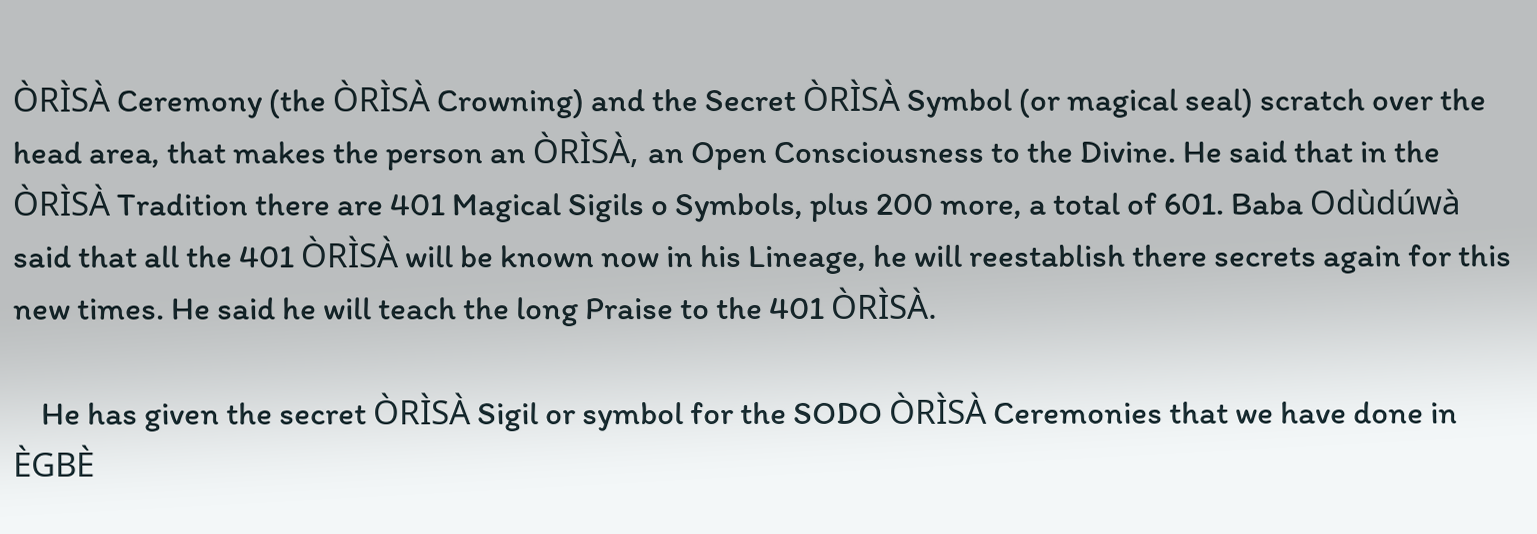ÒRÌSÀ Ceremony (the ÒRÌSÀ Crowning) and the Secret ÒRÌSÀ Symbol (or magical seal) scratch over the head area, that makes the person an ÒRÌSÀ, an Open Consciousness to the Divine. He said that in the ÒRÌSÀ Tradition there are 401 Magical Sigils o Symbols, plus 200 more, a total of 601. Baba Odùdúwà said that all the 401 ÒRÌSÀ will be known now in his Lineage, he will reestablish there secrets again for this new times. He said he will teach the long Praise to the 401 ÒRÌSÀ.

    He has given the secret ÒRÌSÀ Sigil or symbol for the SODO ÒRÌSÀ Ceremonies that we have done in ÈGBÈ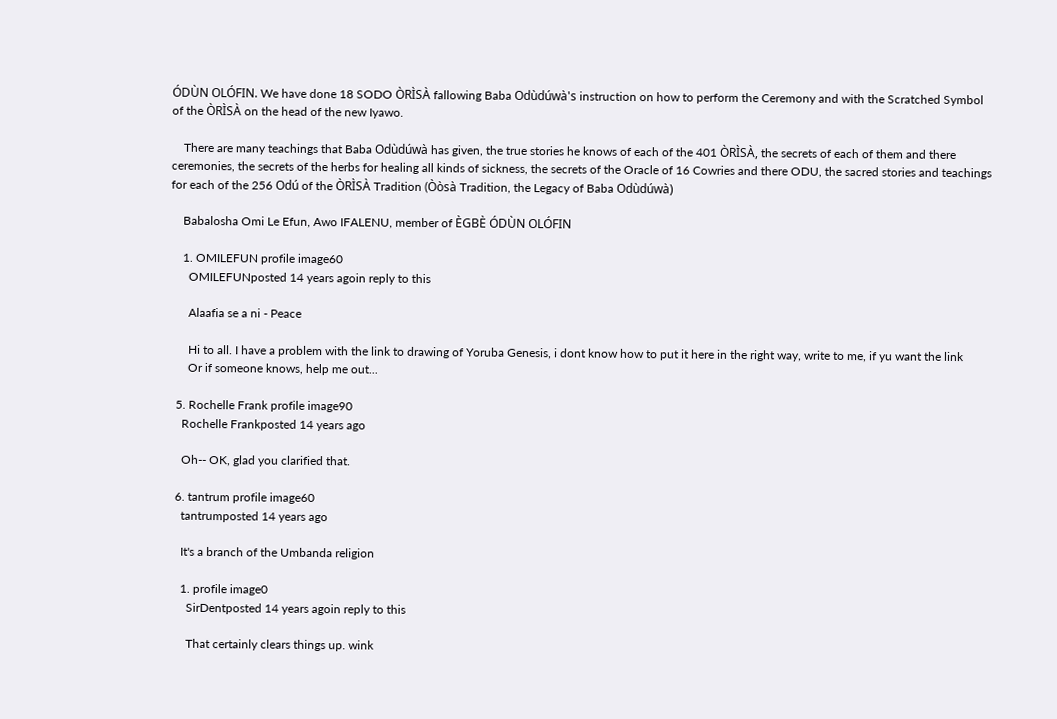ÓDÙN OLÓFIN. We have done 18 SODO ÒRÌSÀ fallowing Baba Odùdúwà's instruction on how to perform the Ceremony and with the Scratched Symbol of the ÒRÌSÀ on the head of the new Iyawo.

    There are many teachings that Baba Odùdúwà has given, the true stories he knows of each of the 401 ÒRÌSÀ, the secrets of each of them and there ceremonies, the secrets of the herbs for healing all kinds of sickness, the secrets of the Oracle of 16 Cowries and there ODU, the sacred stories and teachings for each of the 256 Odú of the ÒRÌSÀ Tradition (Òòsà Tradition, the Legacy of Baba Odùdúwà)

    Babalosha Omi Le Efun, Awo IFALENU, member of ÈGBÈ ÓDÙN OLÓFIN

    1. OMILEFUN profile image60
      OMILEFUNposted 14 years agoin reply to this

      Alaafia se a ni - Peace

      Hi to all. I have a problem with the link to drawing of Yoruba Genesis, i dont know how to put it here in the right way, write to me, if yu want the link
      Or if someone knows, help me out...

  5. Rochelle Frank profile image90
    Rochelle Frankposted 14 years ago

    Oh-- OK, glad you clarified that.

  6. tantrum profile image60
    tantrumposted 14 years ago

    It's a branch of the Umbanda religion

    1. profile image0
      SirDentposted 14 years agoin reply to this

      That certainly clears things up. wink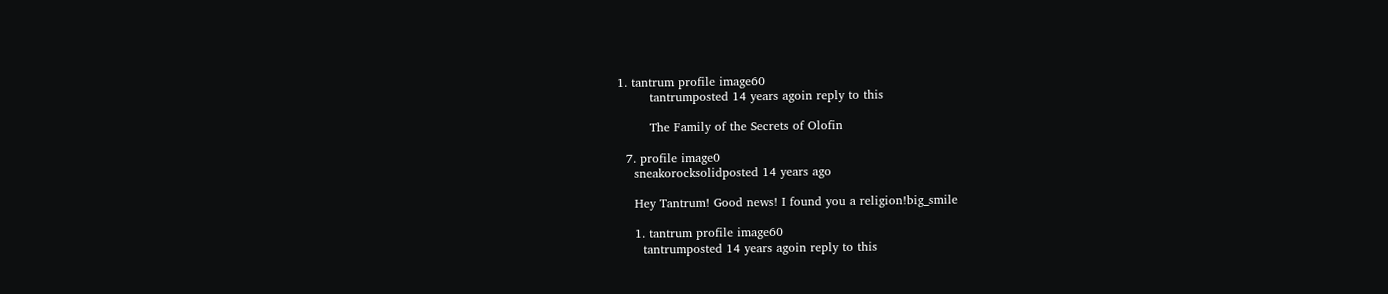1. tantrum profile image60
        tantrumposted 14 years agoin reply to this

        The Family of the Secrets of Olofin

  7. profile image0
    sneakorocksolidposted 14 years ago

    Hey Tantrum! Good news! I found you a religion!big_smile

    1. tantrum profile image60
      tantrumposted 14 years agoin reply to this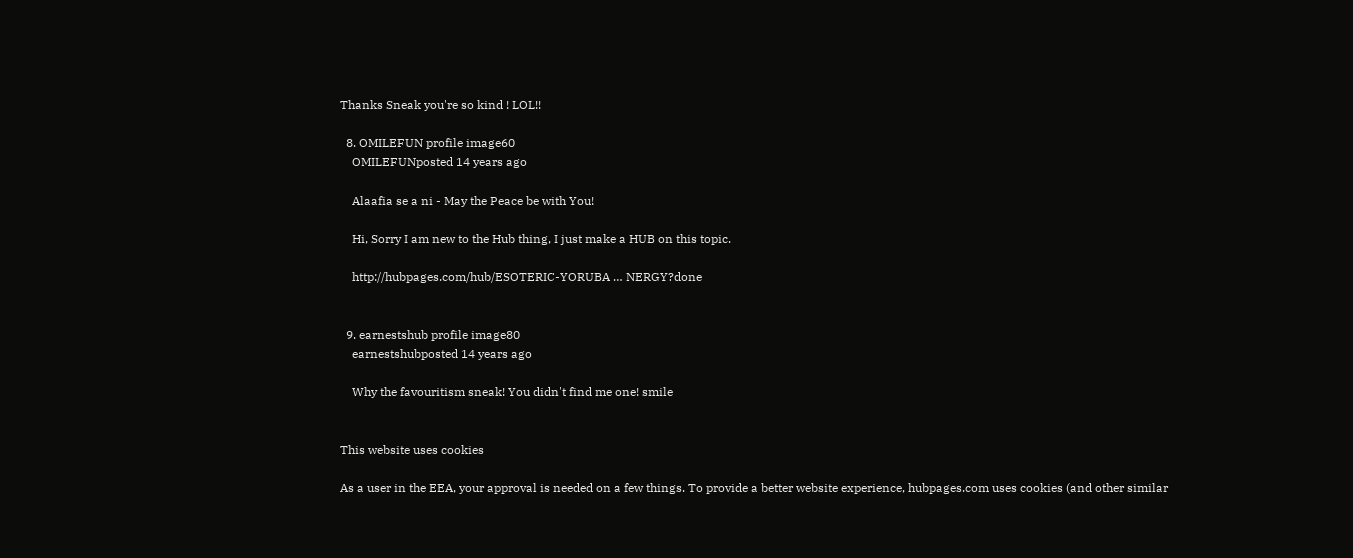Thanks Sneak you're so kind ! LOL!!

  8. OMILEFUN profile image60
    OMILEFUNposted 14 years ago

    Alaafia se a ni - May the Peace be with You!

    Hi, Sorry I am new to the Hub thing, I just make a HUB on this topic.

    http://hubpages.com/hub/ESOTERIC-YORUBA … NERGY?done


  9. earnestshub profile image80
    earnestshubposted 14 years ago

    Why the favouritism sneak! You didn't find me one! smile


This website uses cookies

As a user in the EEA, your approval is needed on a few things. To provide a better website experience, hubpages.com uses cookies (and other similar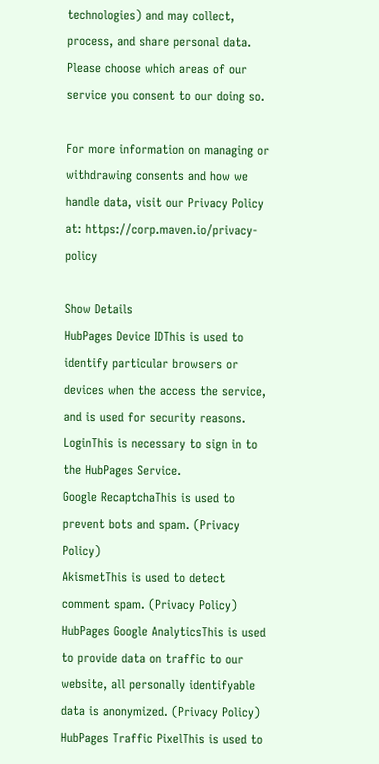technologies) and may collect, process, and share personal data. Please choose which areas of our service you consent to our doing so.

For more information on managing or withdrawing consents and how we handle data, visit our Privacy Policy at: https://corp.maven.io/privacy-policy

Show Details
HubPages Device IDThis is used to identify particular browsers or devices when the access the service, and is used for security reasons.
LoginThis is necessary to sign in to the HubPages Service.
Google RecaptchaThis is used to prevent bots and spam. (Privacy Policy)
AkismetThis is used to detect comment spam. (Privacy Policy)
HubPages Google AnalyticsThis is used to provide data on traffic to our website, all personally identifyable data is anonymized. (Privacy Policy)
HubPages Traffic PixelThis is used to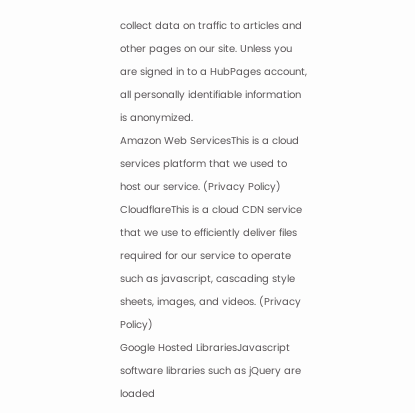collect data on traffic to articles and other pages on our site. Unless you are signed in to a HubPages account, all personally identifiable information is anonymized.
Amazon Web ServicesThis is a cloud services platform that we used to host our service. (Privacy Policy)
CloudflareThis is a cloud CDN service that we use to efficiently deliver files required for our service to operate such as javascript, cascading style sheets, images, and videos. (Privacy Policy)
Google Hosted LibrariesJavascript software libraries such as jQuery are loaded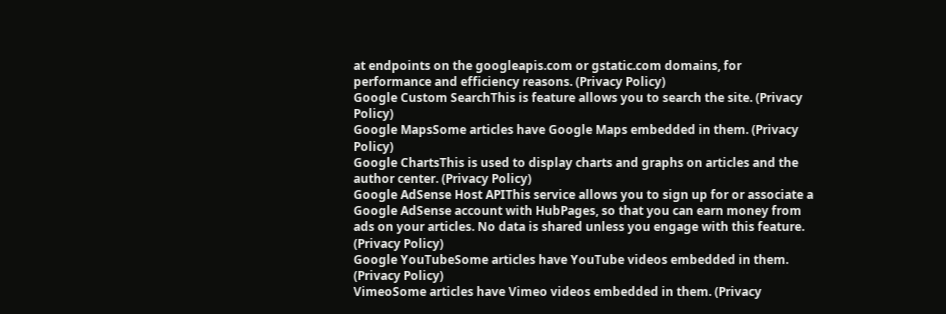at endpoints on the googleapis.com or gstatic.com domains, for performance and efficiency reasons. (Privacy Policy)
Google Custom SearchThis is feature allows you to search the site. (Privacy Policy)
Google MapsSome articles have Google Maps embedded in them. (Privacy Policy)
Google ChartsThis is used to display charts and graphs on articles and the author center. (Privacy Policy)
Google AdSense Host APIThis service allows you to sign up for or associate a Google AdSense account with HubPages, so that you can earn money from ads on your articles. No data is shared unless you engage with this feature. (Privacy Policy)
Google YouTubeSome articles have YouTube videos embedded in them. (Privacy Policy)
VimeoSome articles have Vimeo videos embedded in them. (Privacy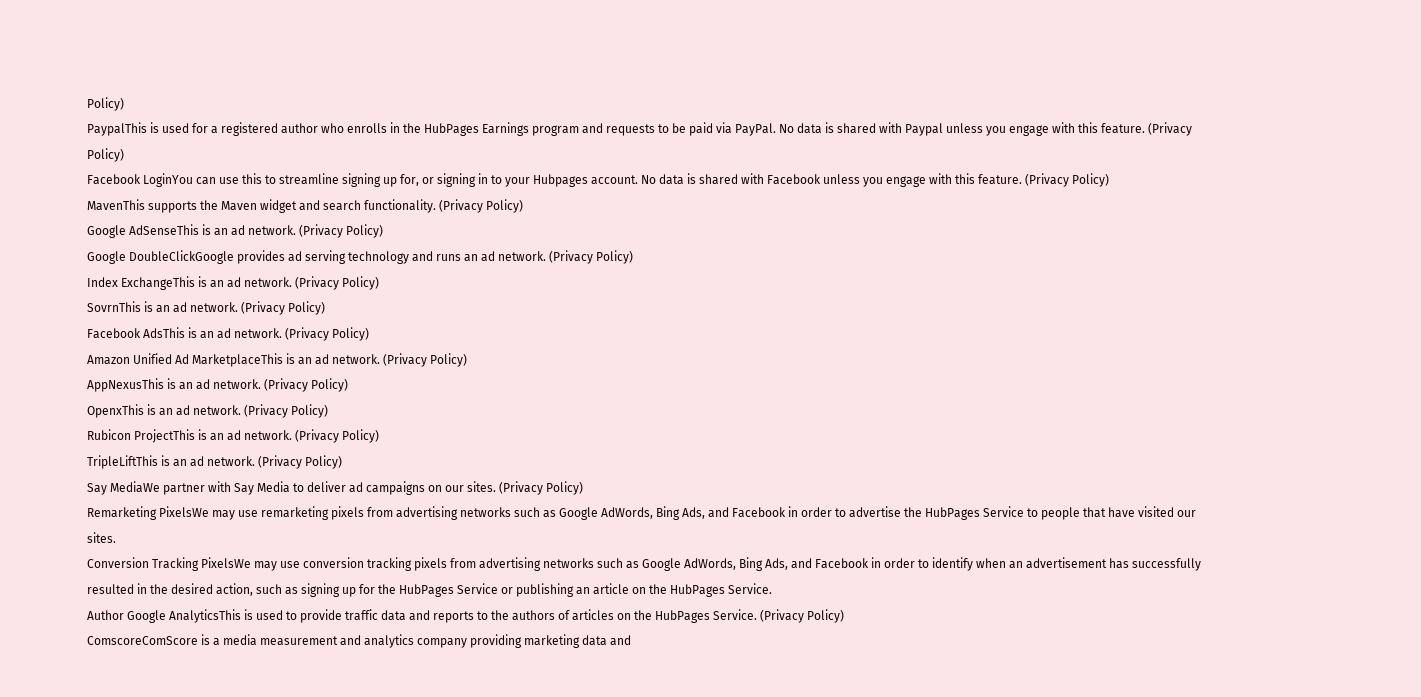Policy)
PaypalThis is used for a registered author who enrolls in the HubPages Earnings program and requests to be paid via PayPal. No data is shared with Paypal unless you engage with this feature. (Privacy Policy)
Facebook LoginYou can use this to streamline signing up for, or signing in to your Hubpages account. No data is shared with Facebook unless you engage with this feature. (Privacy Policy)
MavenThis supports the Maven widget and search functionality. (Privacy Policy)
Google AdSenseThis is an ad network. (Privacy Policy)
Google DoubleClickGoogle provides ad serving technology and runs an ad network. (Privacy Policy)
Index ExchangeThis is an ad network. (Privacy Policy)
SovrnThis is an ad network. (Privacy Policy)
Facebook AdsThis is an ad network. (Privacy Policy)
Amazon Unified Ad MarketplaceThis is an ad network. (Privacy Policy)
AppNexusThis is an ad network. (Privacy Policy)
OpenxThis is an ad network. (Privacy Policy)
Rubicon ProjectThis is an ad network. (Privacy Policy)
TripleLiftThis is an ad network. (Privacy Policy)
Say MediaWe partner with Say Media to deliver ad campaigns on our sites. (Privacy Policy)
Remarketing PixelsWe may use remarketing pixels from advertising networks such as Google AdWords, Bing Ads, and Facebook in order to advertise the HubPages Service to people that have visited our sites.
Conversion Tracking PixelsWe may use conversion tracking pixels from advertising networks such as Google AdWords, Bing Ads, and Facebook in order to identify when an advertisement has successfully resulted in the desired action, such as signing up for the HubPages Service or publishing an article on the HubPages Service.
Author Google AnalyticsThis is used to provide traffic data and reports to the authors of articles on the HubPages Service. (Privacy Policy)
ComscoreComScore is a media measurement and analytics company providing marketing data and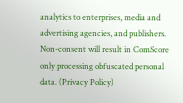analytics to enterprises, media and advertising agencies, and publishers. Non-consent will result in ComScore only processing obfuscated personal data. (Privacy Policy)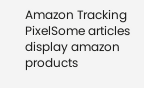Amazon Tracking PixelSome articles display amazon products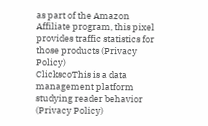as part of the Amazon Affiliate program, this pixel provides traffic statistics for those products (Privacy Policy)
ClickscoThis is a data management platform studying reader behavior (Privacy Policy)